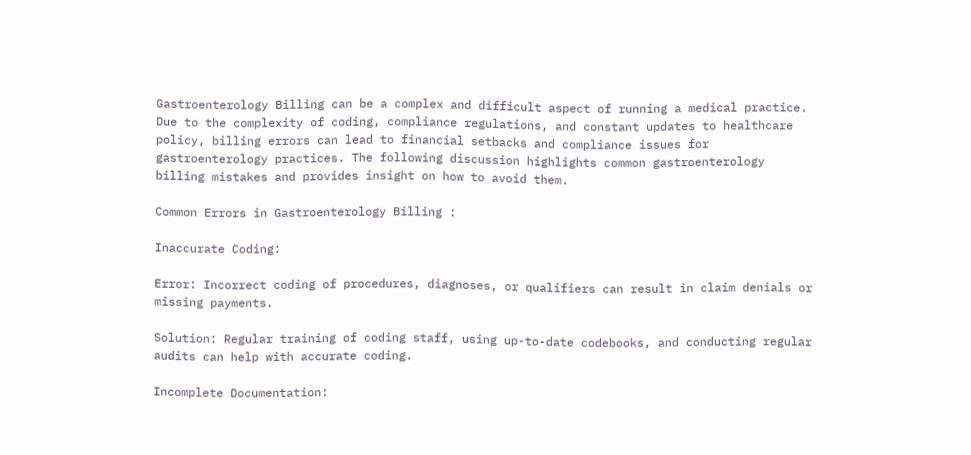Gastroenterology Billing can be a complex and difficult aspect of running a medical practice. Due to the complexity of coding, compliance regulations, and constant updates to healthcare policy, billing errors can lead to financial setbacks and compliance issues for gastroenterology practices. The following discussion highlights common gastroenterology billing mistakes and provides insight on how to avoid them.

Common Errors in Gastroenterology Billing :

Inaccurate Coding:

Error: Incorrect coding of procedures, diagnoses, or qualifiers can result in claim denials or missing payments.

Solution: Regular training of coding staff, using up-to-date codebooks, and conducting regular audits can help with accurate coding.

Incomplete Documentation: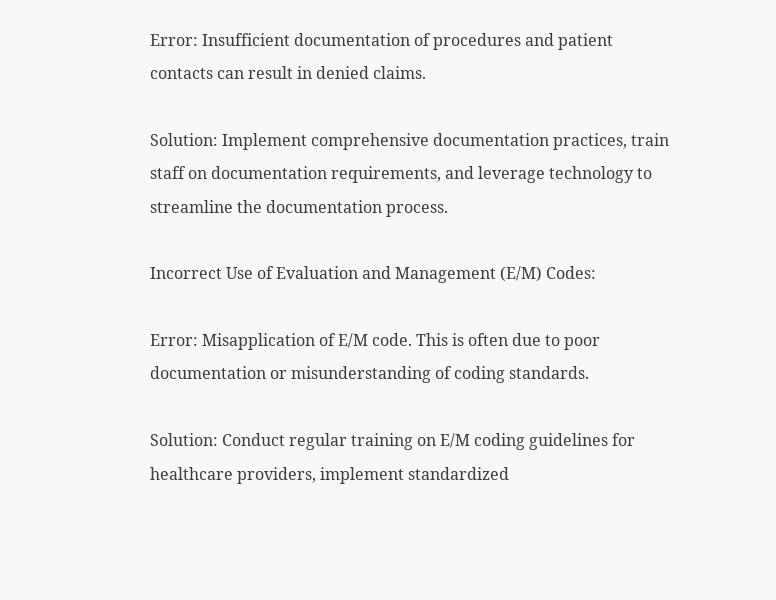Error: Insufficient documentation of procedures and patient contacts can result in denied claims.

Solution: Implement comprehensive documentation practices, train staff on documentation requirements, and leverage technology to streamline the documentation process.

Incorrect Use of Evaluation and Management (E/M) Codes:

Error: Misapplication of E/M code. This is often due to poor documentation or misunderstanding of coding standards.

Solution: Conduct regular training on E/M coding guidelines for healthcare providers, implement standardized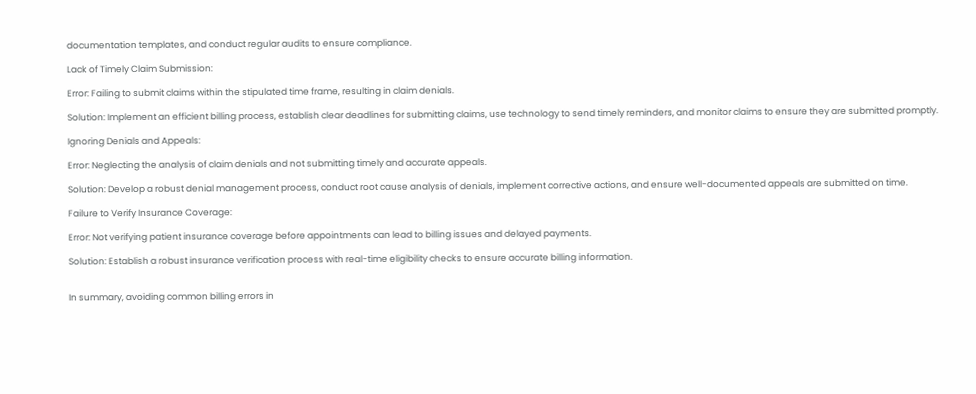documentation templates, and conduct regular audits to ensure compliance.

Lack of Timely Claim Submission:

Error: Failing to submit claims within the stipulated time frame, resulting in claim denials.

Solution: Implement an efficient billing process, establish clear deadlines for submitting claims, use technology to send timely reminders, and monitor claims to ensure they are submitted promptly.

Ignoring Denials and Appeals:

Error: Neglecting the analysis of claim denials and not submitting timely and accurate appeals.

Solution: Develop a robust denial management process, conduct root cause analysis of denials, implement corrective actions, and ensure well-documented appeals are submitted on time.

Failure to Verify Insurance Coverage:

Error: Not verifying patient insurance coverage before appointments can lead to billing issues and delayed payments.

Solution: Establish a robust insurance verification process with real-time eligibility checks to ensure accurate billing information.


In summary, avoiding common billing errors in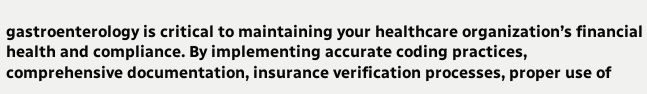gastroenterology is critical to maintaining your healthcare organization’s financial health and compliance. By implementing accurate coding practices, comprehensive documentation, insurance verification processes, proper use of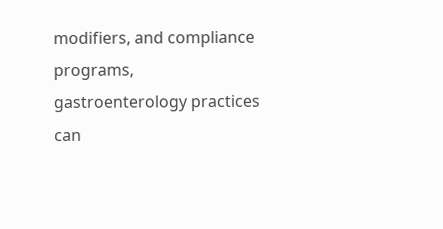modifiers, and compliance programs, gastroenterology practices can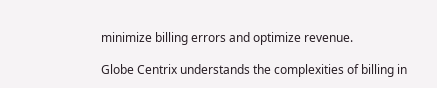minimize billing errors and optimize revenue.

Globe Centrix understands the complexities of billing in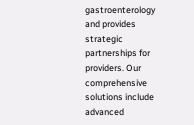gastroenterology and provides strategic partnerships for providers. Our comprehensive solutions include advanced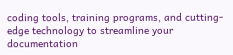coding tools, training programs, and cutting-edge technology to streamline your documentation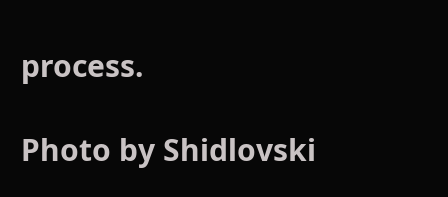process.

Photo by Shidlovski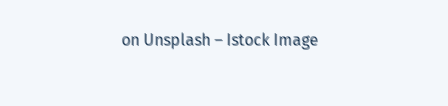on Unsplash – Istock Image